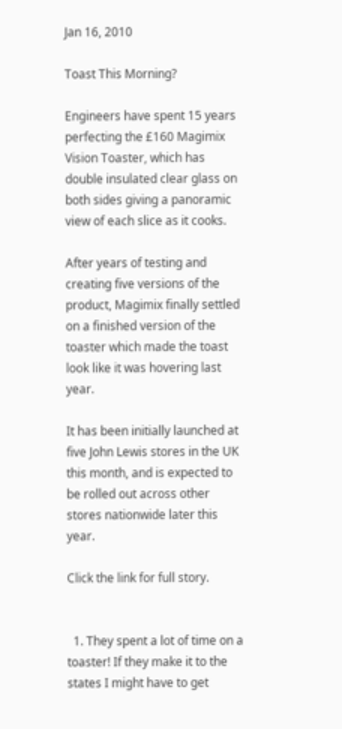Jan 16, 2010

Toast This Morning?

Engineers have spent 15 years perfecting the £160 Magimix Vision Toaster, which has double insulated clear glass on both sides giving a panoramic view of each slice as it cooks.

After years of testing and creating five versions of the product, Magimix finally settled on a finished version of the toaster which made the toast look like it was hovering last year.

It has been initially launched at five John Lewis stores in the UK this month, and is expected to be rolled out across other stores nationwide later this year.

Click the link for full story.


  1. They spent a lot of time on a toaster! If they make it to the states I might have to get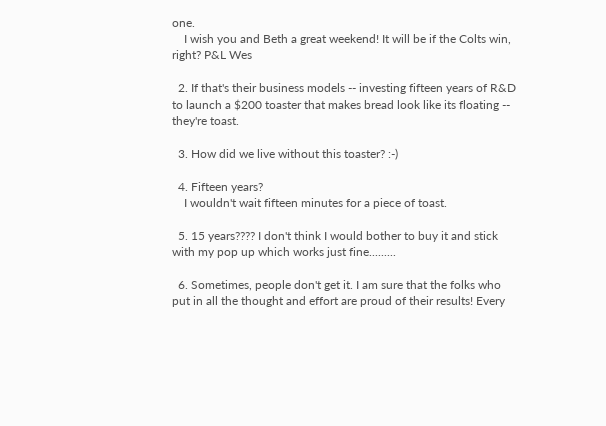one.
    I wish you and Beth a great weekend! It will be if the Colts win, right? P&L Wes

  2. If that's their business models -- investing fifteen years of R&D to launch a $200 toaster that makes bread look like its floating -- they're toast.

  3. How did we live without this toaster? :-)

  4. Fifteen years?
    I wouldn't wait fifteen minutes for a piece of toast.

  5. 15 years???? I don't think I would bother to buy it and stick with my pop up which works just fine.........

  6. Sometimes, people don't get it. I am sure that the folks who put in all the thought and effort are proud of their results! Every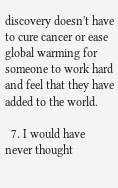discovery doesn't have to cure cancer or ease global warming for someone to work hard and feel that they have added to the world.

  7. I would have never thought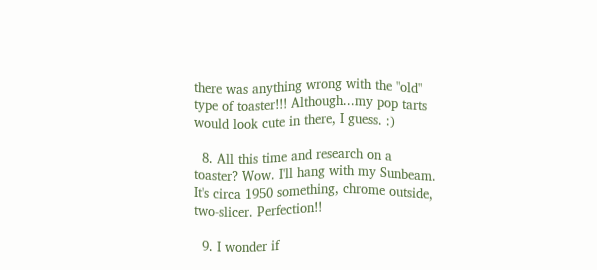there was anything wrong with the "old" type of toaster!!! Although...my pop tarts would look cute in there, I guess. :)

  8. All this time and research on a toaster? Wow. I'll hang with my Sunbeam. It's circa 1950 something, chrome outside, two-slicer. Perfection!!

  9. I wonder if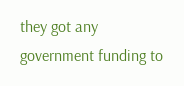they got any government funding to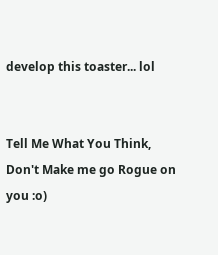develop this toaster... lol


Tell Me What You Think, Don't Make me go Rogue on you :o)